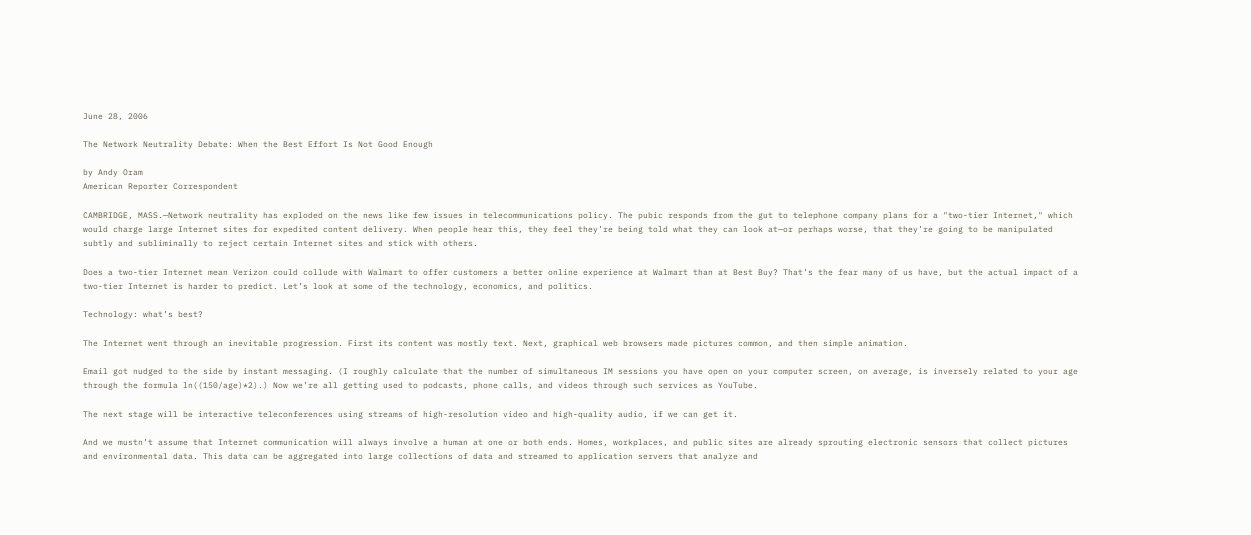June 28, 2006

The Network Neutrality Debate: When the Best Effort Is Not Good Enough

by Andy Oram
American Reporter Correspondent

CAMBRIDGE, MASS.—Network neutrality has exploded on the news like few issues in telecommunications policy. The pubic responds from the gut to telephone company plans for a "two-tier Internet," which would charge large Internet sites for expedited content delivery. When people hear this, they feel they’re being told what they can look at—or perhaps worse, that they’re going to be manipulated subtly and subliminally to reject certain Internet sites and stick with others.

Does a two-tier Internet mean Verizon could collude with Walmart to offer customers a better online experience at Walmart than at Best Buy? That’s the fear many of us have, but the actual impact of a two-tier Internet is harder to predict. Let’s look at some of the technology, economics, and politics.

Technology: what’s best?

The Internet went through an inevitable progression. First its content was mostly text. Next, graphical web browsers made pictures common, and then simple animation.

Email got nudged to the side by instant messaging. (I roughly calculate that the number of simultaneous IM sessions you have open on your computer screen, on average, is inversely related to your age through the formula ln((150/age)*2).) Now we’re all getting used to podcasts, phone calls, and videos through such services as YouTube.

The next stage will be interactive teleconferences using streams of high-resolution video and high-quality audio, if we can get it.

And we mustn’t assume that Internet communication will always involve a human at one or both ends. Homes, workplaces, and public sites are already sprouting electronic sensors that collect pictures and environmental data. This data can be aggregated into large collections of data and streamed to application servers that analyze and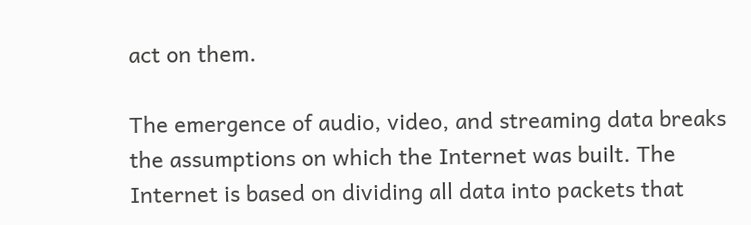act on them.

The emergence of audio, video, and streaming data breaks the assumptions on which the Internet was built. The Internet is based on dividing all data into packets that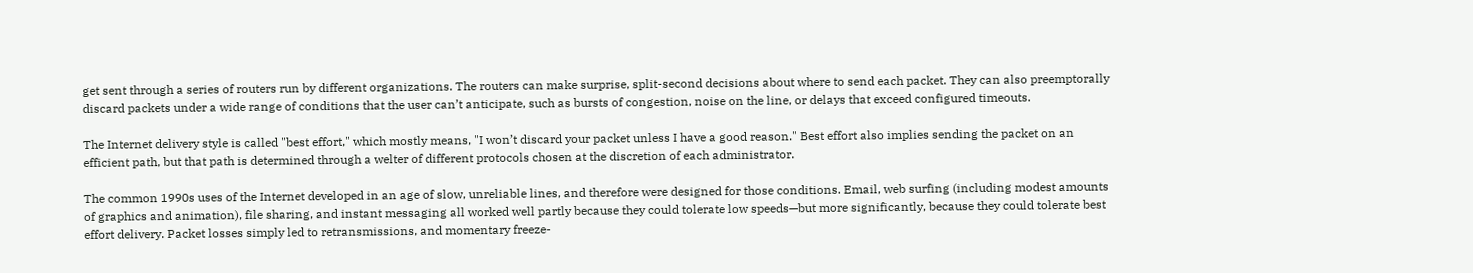get sent through a series of routers run by different organizations. The routers can make surprise, split-second decisions about where to send each packet. They can also preemptorally discard packets under a wide range of conditions that the user can’t anticipate, such as bursts of congestion, noise on the line, or delays that exceed configured timeouts.

The Internet delivery style is called "best effort," which mostly means, "I won’t discard your packet unless I have a good reason." Best effort also implies sending the packet on an efficient path, but that path is determined through a welter of different protocols chosen at the discretion of each administrator.

The common 1990s uses of the Internet developed in an age of slow, unreliable lines, and therefore were designed for those conditions. Email, web surfing (including modest amounts of graphics and animation), file sharing, and instant messaging all worked well partly because they could tolerate low speeds—but more significantly, because they could tolerate best effort delivery. Packet losses simply led to retransmissions, and momentary freeze-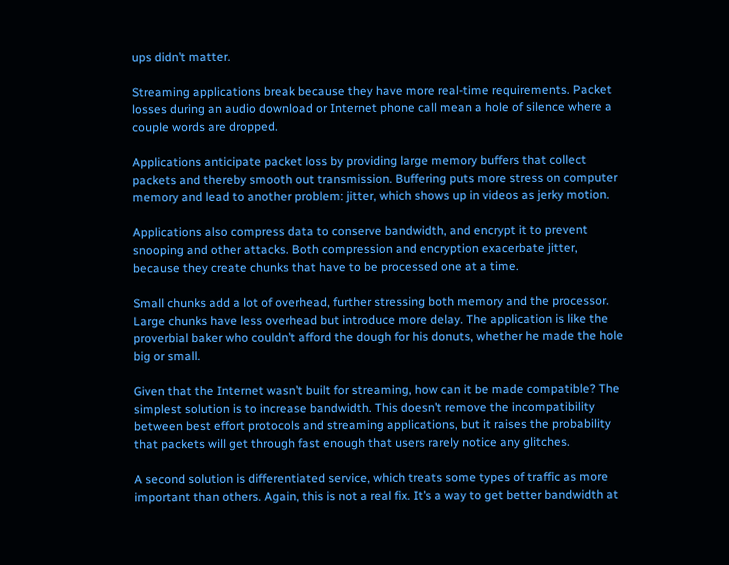ups didn’t matter.

Streaming applications break because they have more real-time requirements. Packet losses during an audio download or Internet phone call mean a hole of silence where a couple words are dropped.

Applications anticipate packet loss by providing large memory buffers that collect packets and thereby smooth out transmission. Buffering puts more stress on computer memory and lead to another problem: jitter, which shows up in videos as jerky motion.

Applications also compress data to conserve bandwidth, and encrypt it to prevent snooping and other attacks. Both compression and encryption exacerbate jitter, because they create chunks that have to be processed one at a time.

Small chunks add a lot of overhead, further stressing both memory and the processor. Large chunks have less overhead but introduce more delay. The application is like the proverbial baker who couldn’t afford the dough for his donuts, whether he made the hole big or small.

Given that the Internet wasn’t built for streaming, how can it be made compatible? The simplest solution is to increase bandwidth. This doesn’t remove the incompatibility between best effort protocols and streaming applications, but it raises the probability that packets will get through fast enough that users rarely notice any glitches.

A second solution is differentiated service, which treats some types of traffic as more important than others. Again, this is not a real fix. It’s a way to get better bandwidth at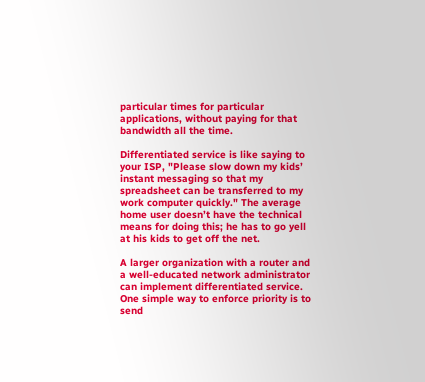particular times for particular applications, without paying for that bandwidth all the time.

Differentiated service is like saying to your ISP, "Please slow down my kids’ instant messaging so that my spreadsheet can be transferred to my work computer quickly." The average home user doesn’t have the technical means for doing this; he has to go yell at his kids to get off the net.

A larger organization with a router and a well-educated network administrator can implement differentiated service. One simple way to enforce priority is to send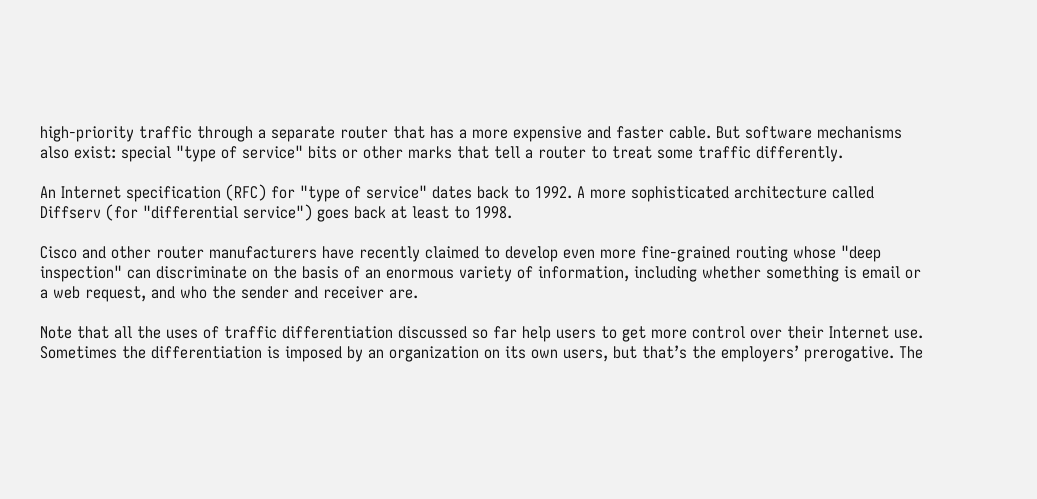high-priority traffic through a separate router that has a more expensive and faster cable. But software mechanisms also exist: special "type of service" bits or other marks that tell a router to treat some traffic differently.

An Internet specification (RFC) for "type of service" dates back to 1992. A more sophisticated architecture called Diffserv (for "differential service") goes back at least to 1998.

Cisco and other router manufacturers have recently claimed to develop even more fine-grained routing whose "deep inspection" can discriminate on the basis of an enormous variety of information, including whether something is email or a web request, and who the sender and receiver are.

Note that all the uses of traffic differentiation discussed so far help users to get more control over their Internet use. Sometimes the differentiation is imposed by an organization on its own users, but that’s the employers’ prerogative. The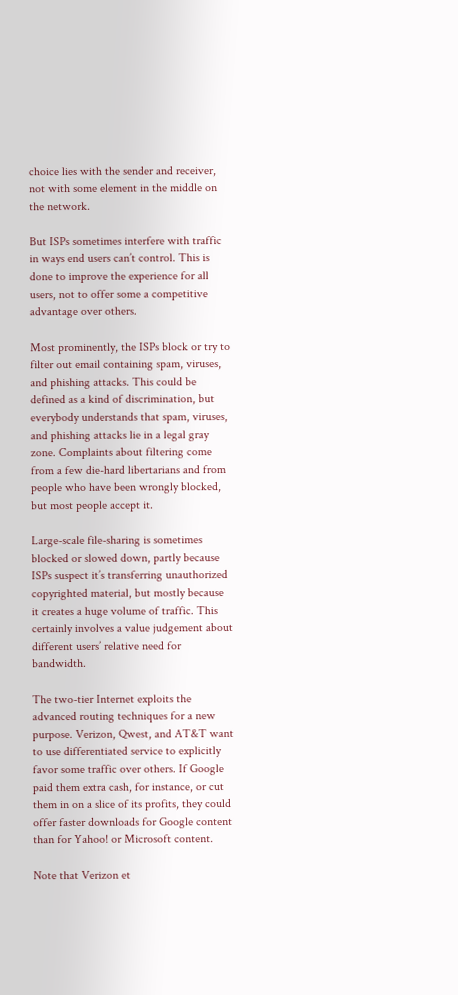choice lies with the sender and receiver, not with some element in the middle on the network.

But ISPs sometimes interfere with traffic in ways end users can’t control. This is done to improve the experience for all users, not to offer some a competitive advantage over others.

Most prominently, the ISPs block or try to filter out email containing spam, viruses, and phishing attacks. This could be defined as a kind of discrimination, but everybody understands that spam, viruses, and phishing attacks lie in a legal gray zone. Complaints about filtering come from a few die-hard libertarians and from people who have been wrongly blocked, but most people accept it.

Large-scale file-sharing is sometimes blocked or slowed down, partly because ISPs suspect it’s transferring unauthorized copyrighted material, but mostly because it creates a huge volume of traffic. This certainly involves a value judgement about different users’ relative need for bandwidth.

The two-tier Internet exploits the advanced routing techniques for a new purpose. Verizon, Qwest, and AT&T want to use differentiated service to explicitly favor some traffic over others. If Google paid them extra cash, for instance, or cut them in on a slice of its profits, they could offer faster downloads for Google content than for Yahoo! or Microsoft content.

Note that Verizon et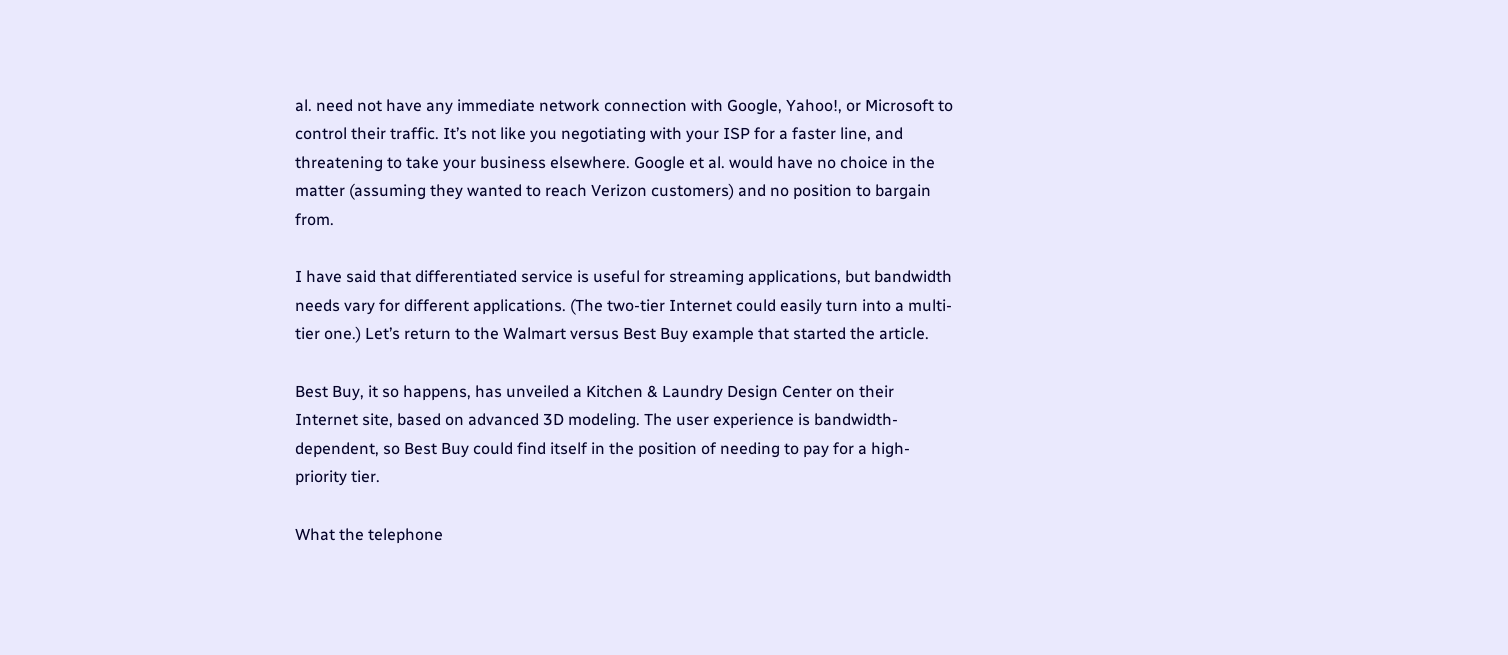al. need not have any immediate network connection with Google, Yahoo!, or Microsoft to control their traffic. It’s not like you negotiating with your ISP for a faster line, and threatening to take your business elsewhere. Google et al. would have no choice in the matter (assuming they wanted to reach Verizon customers) and no position to bargain from.

I have said that differentiated service is useful for streaming applications, but bandwidth needs vary for different applications. (The two-tier Internet could easily turn into a multi-tier one.) Let’s return to the Walmart versus Best Buy example that started the article.

Best Buy, it so happens, has unveiled a Kitchen & Laundry Design Center on their Internet site, based on advanced 3D modeling. The user experience is bandwidth-dependent, so Best Buy could find itself in the position of needing to pay for a high-priority tier.

What the telephone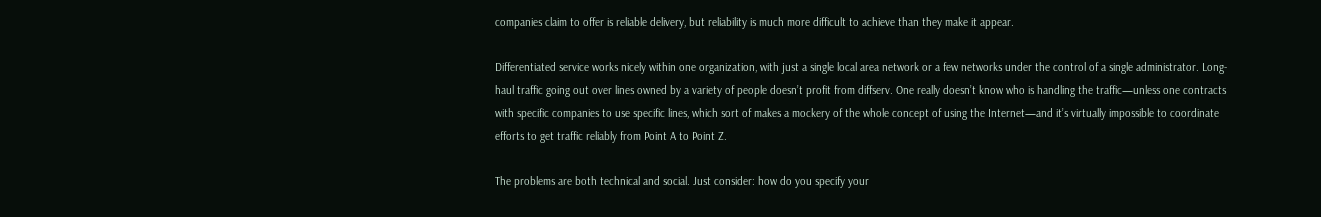companies claim to offer is reliable delivery, but reliability is much more difficult to achieve than they make it appear.

Differentiated service works nicely within one organization, with just a single local area network or a few networks under the control of a single administrator. Long-haul traffic going out over lines owned by a variety of people doesn’t profit from diffserv. One really doesn’t know who is handling the traffic—unless one contracts with specific companies to use specific lines, which sort of makes a mockery of the whole concept of using the Internet—and it’s virtually impossible to coordinate efforts to get traffic reliably from Point A to Point Z.

The problems are both technical and social. Just consider: how do you specify your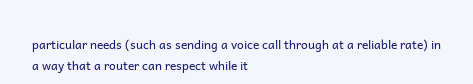particular needs (such as sending a voice call through at a reliable rate) in a way that a router can respect while it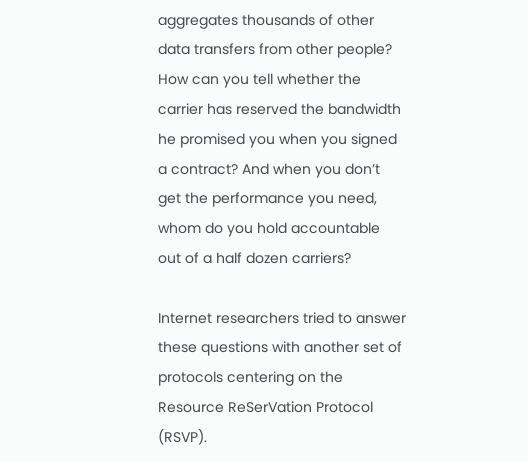aggregates thousands of other data transfers from other people? How can you tell whether the carrier has reserved the bandwidth he promised you when you signed a contract? And when you don’t get the performance you need, whom do you hold accountable out of a half dozen carriers?

Internet researchers tried to answer these questions with another set of protocols centering on the Resource ReSerVation Protocol (RSVP).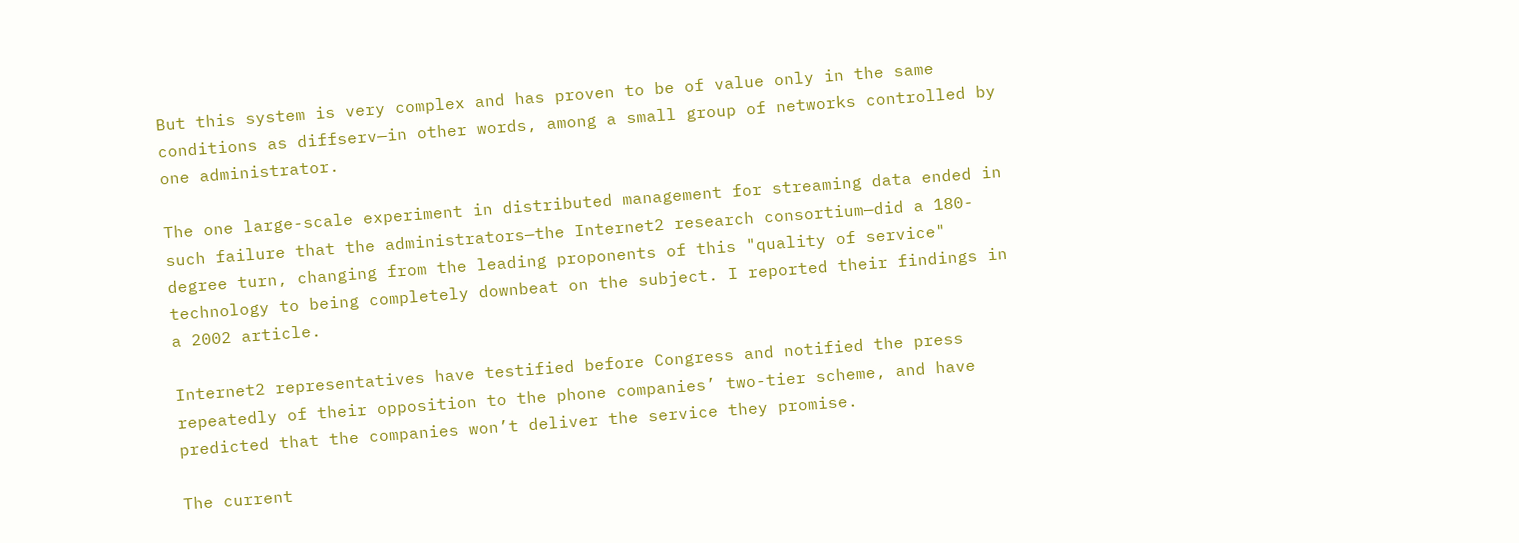But this system is very complex and has proven to be of value only in the same conditions as diffserv—in other words, among a small group of networks controlled by one administrator.

The one large-scale experiment in distributed management for streaming data ended in such failure that the administrators—the Internet2 research consortium—did a 180-degree turn, changing from the leading proponents of this "quality of service" technology to being completely downbeat on the subject. I reported their findings in a 2002 article.

Internet2 representatives have testified before Congress and notified the press repeatedly of their opposition to the phone companies’ two-tier scheme, and have predicted that the companies won’t deliver the service they promise.

The current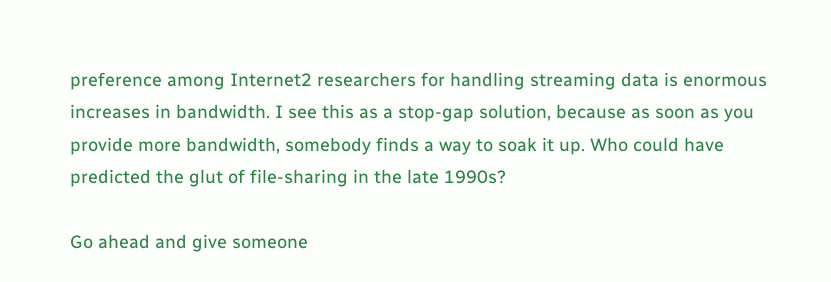preference among Internet2 researchers for handling streaming data is enormous increases in bandwidth. I see this as a stop-gap solution, because as soon as you provide more bandwidth, somebody finds a way to soak it up. Who could have predicted the glut of file-sharing in the late 1990s?

Go ahead and give someone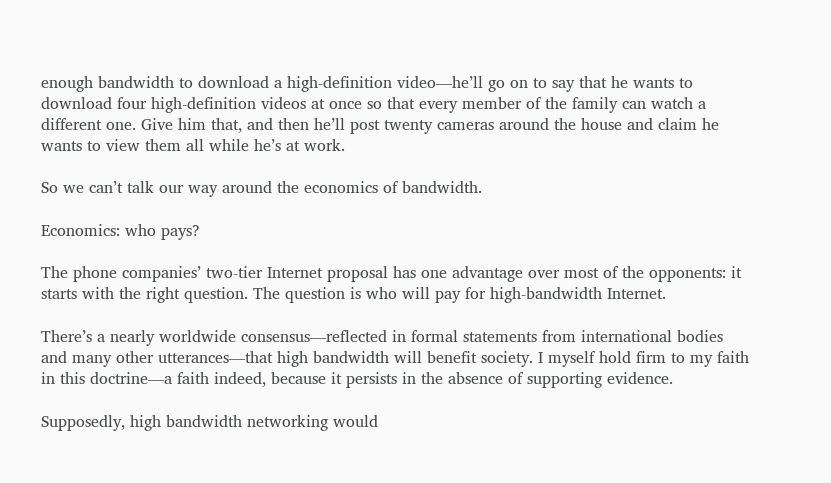enough bandwidth to download a high-definition video—he’ll go on to say that he wants to download four high-definition videos at once so that every member of the family can watch a different one. Give him that, and then he’ll post twenty cameras around the house and claim he wants to view them all while he’s at work.

So we can’t talk our way around the economics of bandwidth.

Economics: who pays?

The phone companies’ two-tier Internet proposal has one advantage over most of the opponents: it starts with the right question. The question is who will pay for high-bandwidth Internet.

There’s a nearly worldwide consensus—reflected in formal statements from international bodies and many other utterances—that high bandwidth will benefit society. I myself hold firm to my faith in this doctrine—a faith indeed, because it persists in the absence of supporting evidence.

Supposedly, high bandwidth networking would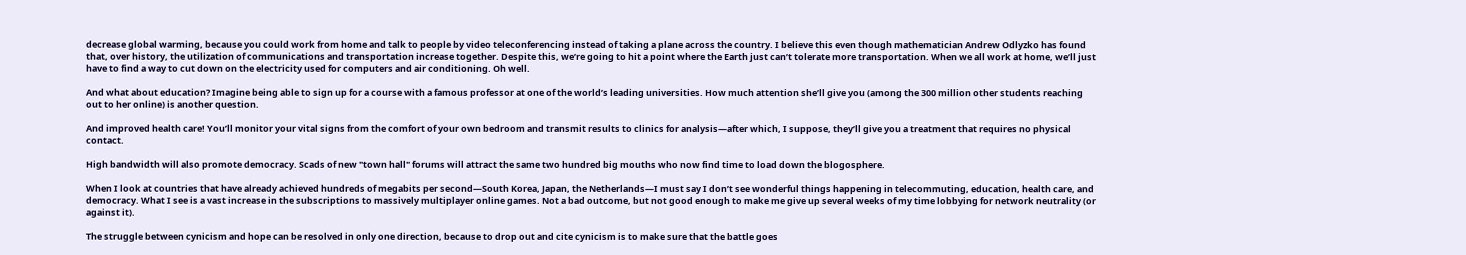decrease global warming, because you could work from home and talk to people by video teleconferencing instead of taking a plane across the country. I believe this even though mathematician Andrew Odlyzko has found that, over history, the utilization of communications and transportation increase together. Despite this, we’re going to hit a point where the Earth just can’t tolerate more transportation. When we all work at home, we’ll just have to find a way to cut down on the electricity used for computers and air conditioning. Oh well.

And what about education? Imagine being able to sign up for a course with a famous professor at one of the world’s leading universities. How much attention she’ll give you (among the 300 million other students reaching out to her online) is another question.

And improved health care! You’ll monitor your vital signs from the comfort of your own bedroom and transmit results to clinics for analysis—after which, I suppose, they’ll give you a treatment that requires no physical contact.

High bandwidth will also promote democracy. Scads of new "town hall" forums will attract the same two hundred big mouths who now find time to load down the blogosphere.

When I look at countries that have already achieved hundreds of megabits per second—South Korea, Japan, the Netherlands—I must say I don’t see wonderful things happening in telecommuting, education, health care, and democracy. What I see is a vast increase in the subscriptions to massively multiplayer online games. Not a bad outcome, but not good enough to make me give up several weeks of my time lobbying for network neutrality (or against it).

The struggle between cynicism and hope can be resolved in only one direction, because to drop out and cite cynicism is to make sure that the battle goes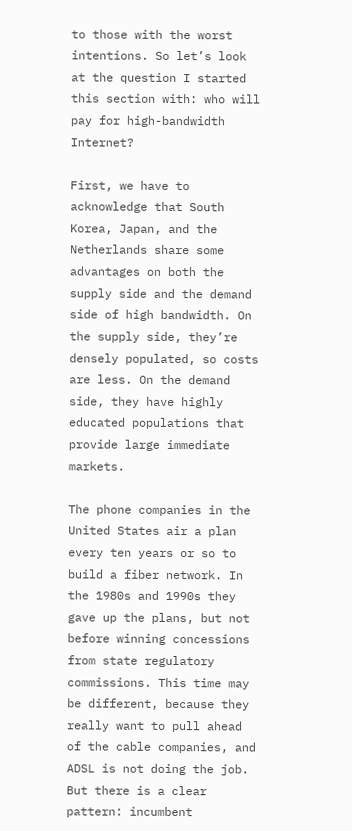to those with the worst intentions. So let’s look at the question I started this section with: who will pay for high-bandwidth Internet?

First, we have to acknowledge that South Korea, Japan, and the Netherlands share some advantages on both the supply side and the demand side of high bandwidth. On the supply side, they’re densely populated, so costs are less. On the demand side, they have highly educated populations that provide large immediate markets.

The phone companies in the United States air a plan every ten years or so to build a fiber network. In the 1980s and 1990s they gave up the plans, but not before winning concessions from state regulatory commissions. This time may be different, because they really want to pull ahead of the cable companies, and ADSL is not doing the job. But there is a clear pattern: incumbent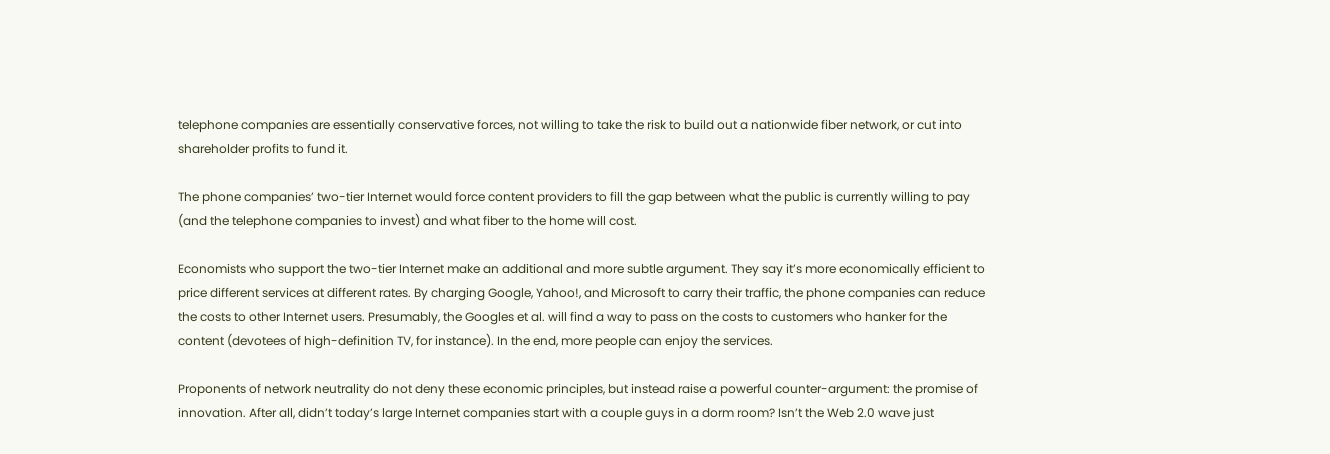telephone companies are essentially conservative forces, not willing to take the risk to build out a nationwide fiber network, or cut into shareholder profits to fund it.

The phone companies’ two-tier Internet would force content providers to fill the gap between what the public is currently willing to pay (and the telephone companies to invest) and what fiber to the home will cost.

Economists who support the two-tier Internet make an additional and more subtle argument. They say it’s more economically efficient to price different services at different rates. By charging Google, Yahoo!, and Microsoft to carry their traffic, the phone companies can reduce the costs to other Internet users. Presumably, the Googles et al. will find a way to pass on the costs to customers who hanker for the content (devotees of high-definition TV, for instance). In the end, more people can enjoy the services.

Proponents of network neutrality do not deny these economic principles, but instead raise a powerful counter-argument: the promise of innovation. After all, didn’t today’s large Internet companies start with a couple guys in a dorm room? Isn’t the Web 2.0 wave just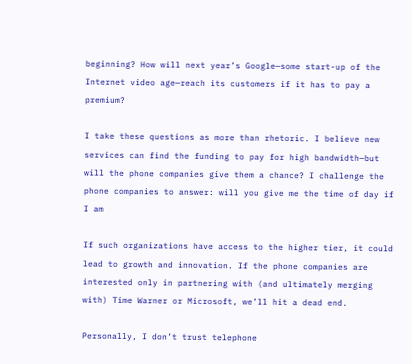beginning? How will next year’s Google—some start-up of the Internet video age—reach its customers if it has to pay a premium?

I take these questions as more than rhetoric. I believe new services can find the funding to pay for high bandwidth—but will the phone companies give them a chance? I challenge the phone companies to answer: will you give me the time of day if I am

If such organizations have access to the higher tier, it could lead to growth and innovation. If the phone companies are interested only in partnering with (and ultimately merging with) Time Warner or Microsoft, we’ll hit a dead end.

Personally, I don’t trust telephone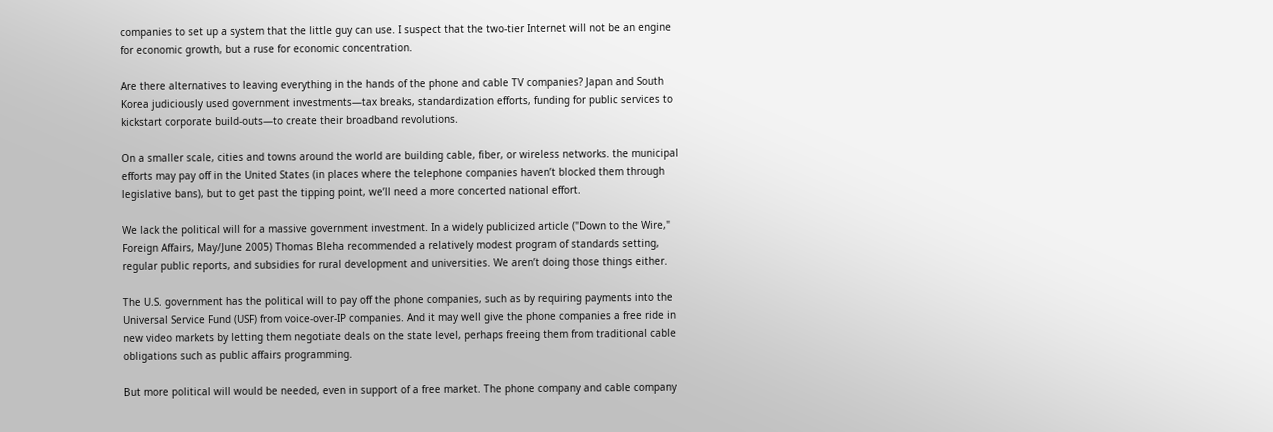companies to set up a system that the little guy can use. I suspect that the two-tier Internet will not be an engine for economic growth, but a ruse for economic concentration.

Are there alternatives to leaving everything in the hands of the phone and cable TV companies? Japan and South Korea judiciously used government investments—tax breaks, standardization efforts, funding for public services to kickstart corporate build-outs—to create their broadband revolutions.

On a smaller scale, cities and towns around the world are building cable, fiber, or wireless networks. the municipal efforts may pay off in the United States (in places where the telephone companies haven’t blocked them through legislative bans), but to get past the tipping point, we’ll need a more concerted national effort.

We lack the political will for a massive government investment. In a widely publicized article ("Down to the Wire," Foreign Affairs, May/June 2005) Thomas Bleha recommended a relatively modest program of standards setting, regular public reports, and subsidies for rural development and universities. We aren’t doing those things either.

The U.S. government has the political will to pay off the phone companies, such as by requiring payments into the Universal Service Fund (USF) from voice-over-IP companies. And it may well give the phone companies a free ride in new video markets by letting them negotiate deals on the state level, perhaps freeing them from traditional cable obligations such as public affairs programming.

But more political will would be needed, even in support of a free market. The phone company and cable company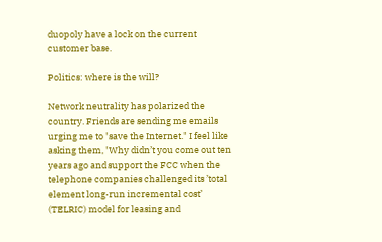duopoly have a lock on the current customer base.

Politics: where is the will?

Network neutrality has polarized the country. Friends are sending me emails urging me to "save the Internet." I feel like asking them, "Why didn’t you come out ten years ago and support the FCC when the telephone companies challenged its ’total element long-run incremental cost’ (TELRIC) model for leasing and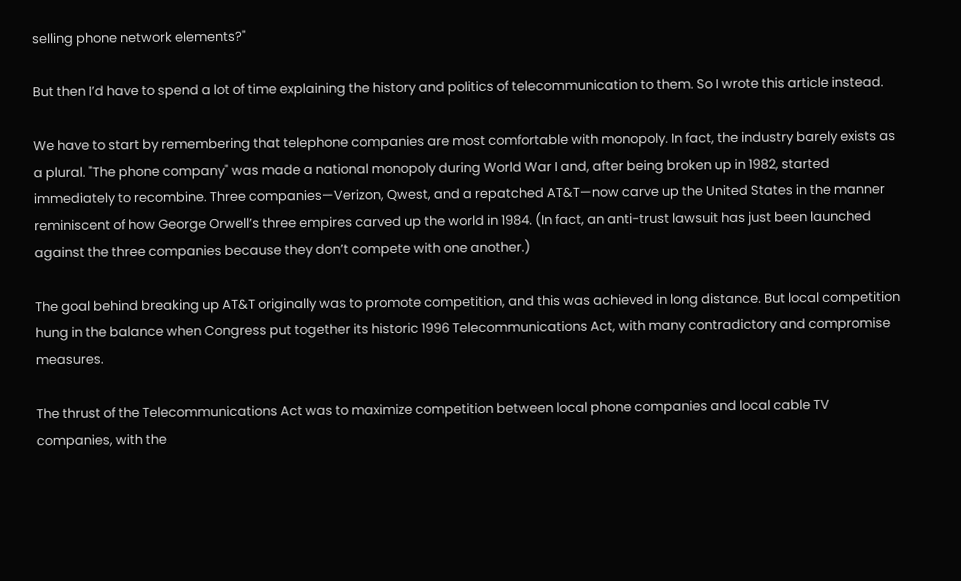selling phone network elements?"

But then I’d have to spend a lot of time explaining the history and politics of telecommunication to them. So I wrote this article instead.

We have to start by remembering that telephone companies are most comfortable with monopoly. In fact, the industry barely exists as a plural. "The phone company" was made a national monopoly during World War I and, after being broken up in 1982, started immediately to recombine. Three companies—Verizon, Qwest, and a repatched AT&T—now carve up the United States in the manner reminiscent of how George Orwell’s three empires carved up the world in 1984. (In fact, an anti-trust lawsuit has just been launched against the three companies because they don’t compete with one another.)

The goal behind breaking up AT&T originally was to promote competition, and this was achieved in long distance. But local competition hung in the balance when Congress put together its historic 1996 Telecommunications Act, with many contradictory and compromise measures.

The thrust of the Telecommunications Act was to maximize competition between local phone companies and local cable TV companies, with the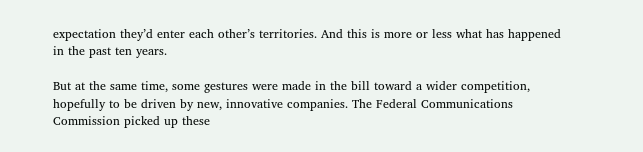expectation they’d enter each other’s territories. And this is more or less what has happened in the past ten years.

But at the same time, some gestures were made in the bill toward a wider competition, hopefully to be driven by new, innovative companies. The Federal Communications Commission picked up these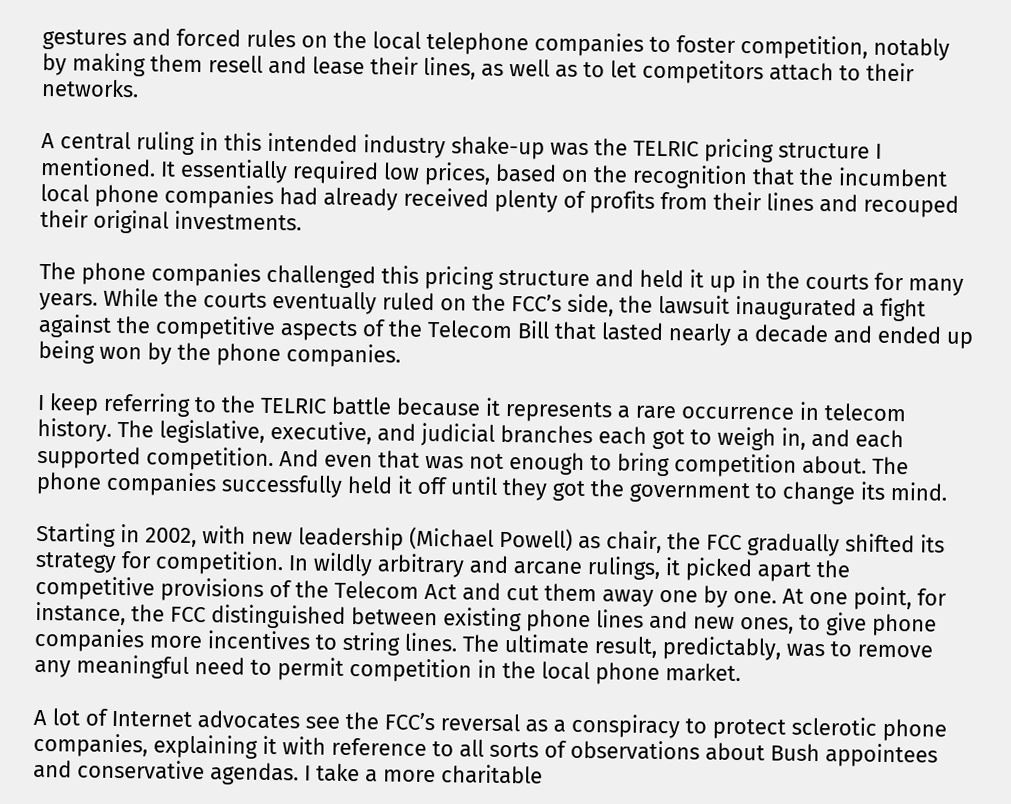gestures and forced rules on the local telephone companies to foster competition, notably by making them resell and lease their lines, as well as to let competitors attach to their networks.

A central ruling in this intended industry shake-up was the TELRIC pricing structure I mentioned. It essentially required low prices, based on the recognition that the incumbent local phone companies had already received plenty of profits from their lines and recouped their original investments.

The phone companies challenged this pricing structure and held it up in the courts for many years. While the courts eventually ruled on the FCC’s side, the lawsuit inaugurated a fight against the competitive aspects of the Telecom Bill that lasted nearly a decade and ended up being won by the phone companies.

I keep referring to the TELRIC battle because it represents a rare occurrence in telecom history. The legislative, executive, and judicial branches each got to weigh in, and each supported competition. And even that was not enough to bring competition about. The phone companies successfully held it off until they got the government to change its mind.

Starting in 2002, with new leadership (Michael Powell) as chair, the FCC gradually shifted its strategy for competition. In wildly arbitrary and arcane rulings, it picked apart the competitive provisions of the Telecom Act and cut them away one by one. At one point, for instance, the FCC distinguished between existing phone lines and new ones, to give phone companies more incentives to string lines. The ultimate result, predictably, was to remove any meaningful need to permit competition in the local phone market.

A lot of Internet advocates see the FCC’s reversal as a conspiracy to protect sclerotic phone companies, explaining it with reference to all sorts of observations about Bush appointees and conservative agendas. I take a more charitable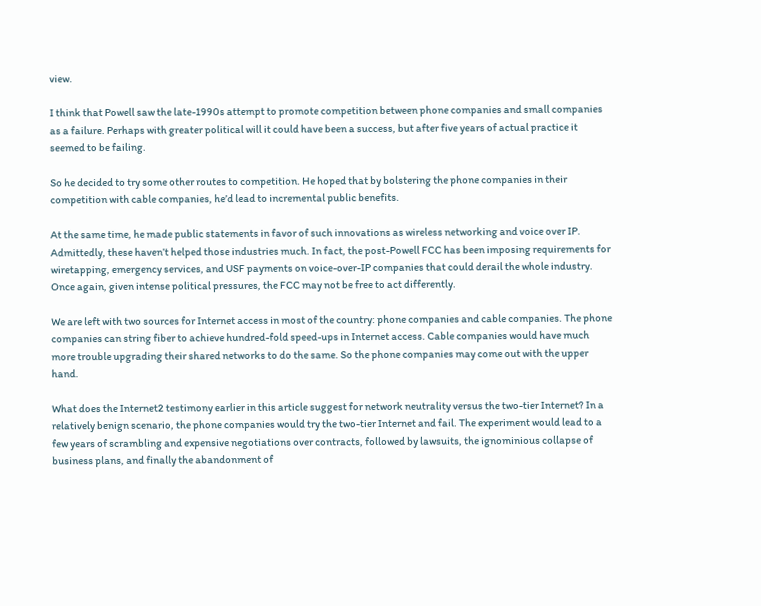view.

I think that Powell saw the late-1990s attempt to promote competition between phone companies and small companies as a failure. Perhaps with greater political will it could have been a success, but after five years of actual practice it seemed to be failing.

So he decided to try some other routes to competition. He hoped that by bolstering the phone companies in their competition with cable companies, he’d lead to incremental public benefits.

At the same time, he made public statements in favor of such innovations as wireless networking and voice over IP. Admittedly, these haven’t helped those industries much. In fact, the post-Powell FCC has been imposing requirements for wiretapping, emergency services, and USF payments on voice-over-IP companies that could derail the whole industry. Once again, given intense political pressures, the FCC may not be free to act differently.

We are left with two sources for Internet access in most of the country: phone companies and cable companies. The phone companies can string fiber to achieve hundred-fold speed-ups in Internet access. Cable companies would have much more trouble upgrading their shared networks to do the same. So the phone companies may come out with the upper hand.

What does the Internet2 testimony earlier in this article suggest for network neutrality versus the two-tier Internet? In a relatively benign scenario, the phone companies would try the two-tier Internet and fail. The experiment would lead to a few years of scrambling and expensive negotiations over contracts, followed by lawsuits, the ignominious collapse of business plans, and finally the abandonment of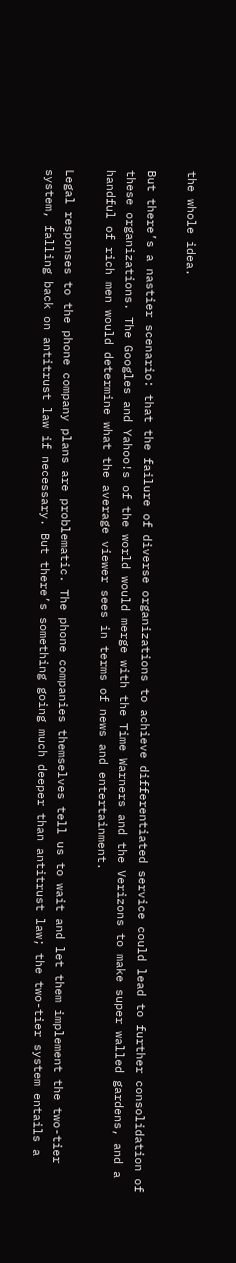the whole idea.

But there’s a nastier scenario: that the failure of diverse organizations to achieve differentiated service could lead to further consolidation of these organizations. The Googles and Yahoo!s of the world would merge with the Time Warners and the Verizons to make super walled gardens, and a handful of rich men would determine what the average viewer sees in terms of news and entertainment.

Legal responses to the phone company plans are problematic. The phone companies themselves tell us to wait and let them implement the two-tier system, falling back on antitrust law if necessary. But there’s something going much deeper than antitrust law; the two-tier system entails a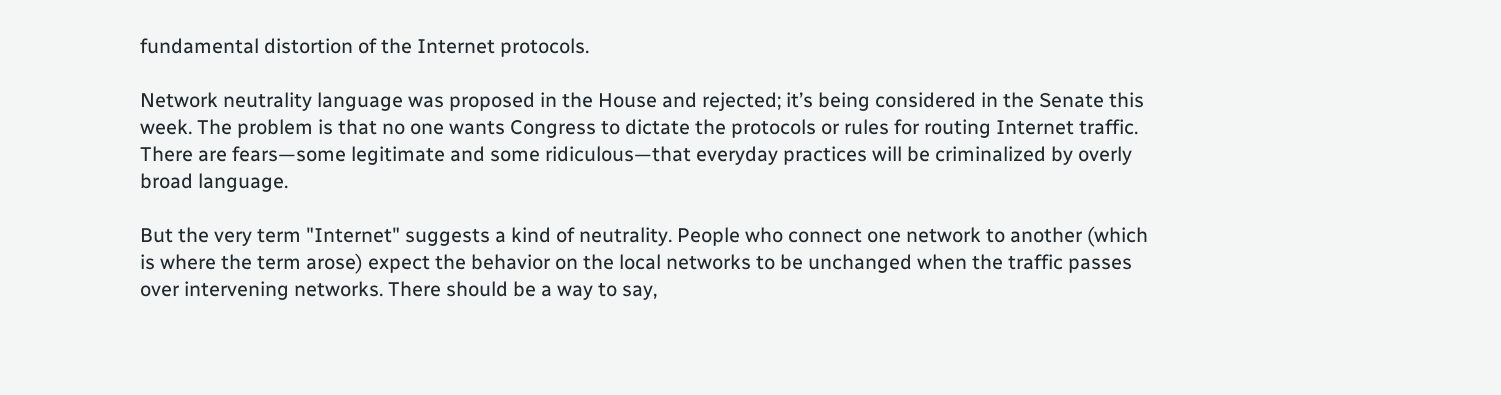fundamental distortion of the Internet protocols.

Network neutrality language was proposed in the House and rejected; it’s being considered in the Senate this week. The problem is that no one wants Congress to dictate the protocols or rules for routing Internet traffic. There are fears—some legitimate and some ridiculous—that everyday practices will be criminalized by overly broad language.

But the very term "Internet" suggests a kind of neutrality. People who connect one network to another (which is where the term arose) expect the behavior on the local networks to be unchanged when the traffic passes over intervening networks. There should be a way to say,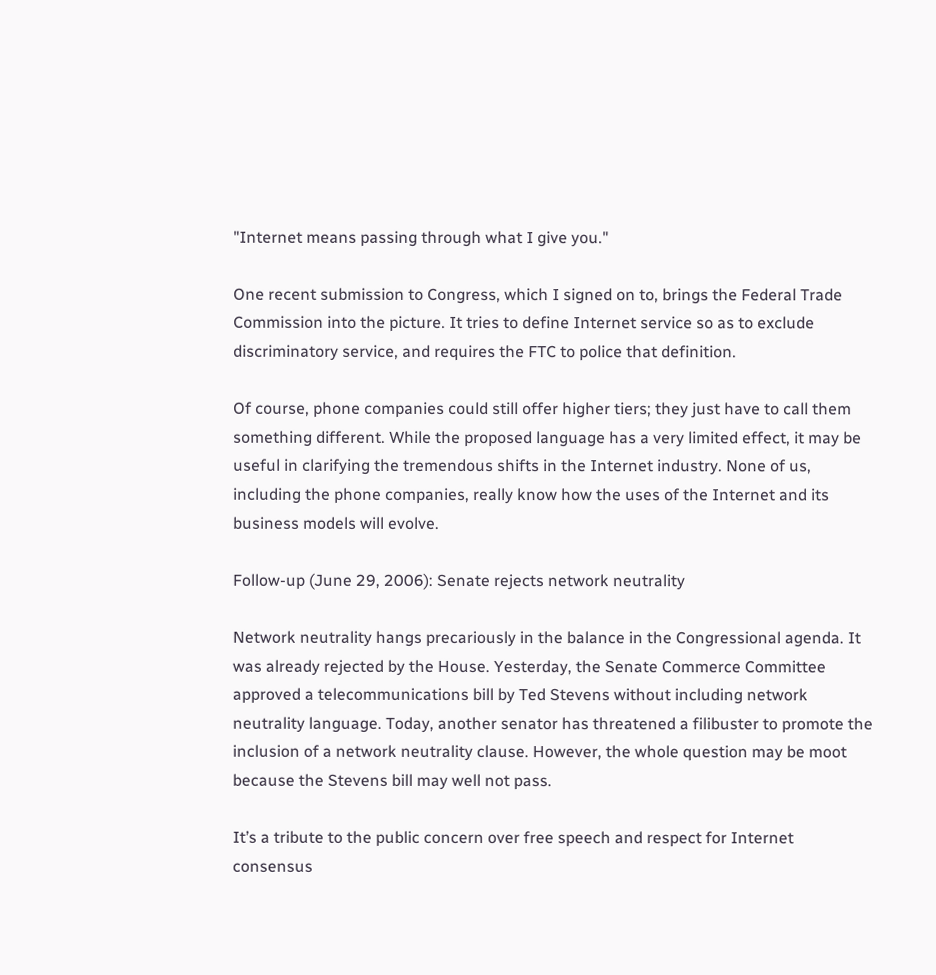"Internet means passing through what I give you."

One recent submission to Congress, which I signed on to, brings the Federal Trade Commission into the picture. It tries to define Internet service so as to exclude discriminatory service, and requires the FTC to police that definition.

Of course, phone companies could still offer higher tiers; they just have to call them something different. While the proposed language has a very limited effect, it may be useful in clarifying the tremendous shifts in the Internet industry. None of us, including the phone companies, really know how the uses of the Internet and its business models will evolve.

Follow-up (June 29, 2006): Senate rejects network neutrality

Network neutrality hangs precariously in the balance in the Congressional agenda. It was already rejected by the House. Yesterday, the Senate Commerce Committee approved a telecommunications bill by Ted Stevens without including network neutrality language. Today, another senator has threatened a filibuster to promote the inclusion of a network neutrality clause. However, the whole question may be moot because the Stevens bill may well not pass.

It’s a tribute to the public concern over free speech and respect for Internet consensus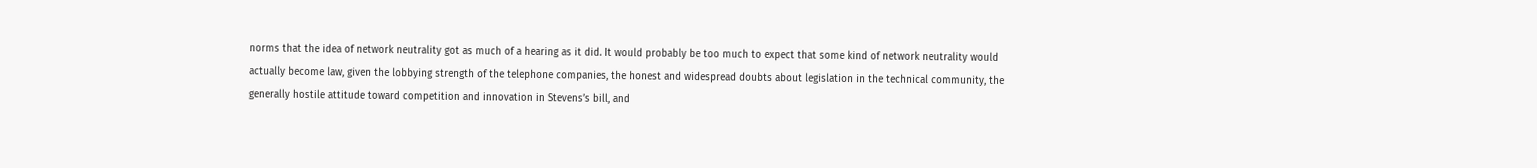norms that the idea of network neutrality got as much of a hearing as it did. It would probably be too much to expect that some kind of network neutrality would actually become law, given the lobbying strength of the telephone companies, the honest and widespread doubts about legislation in the technical community, the generally hostile attitude toward competition and innovation in Stevens’s bill, and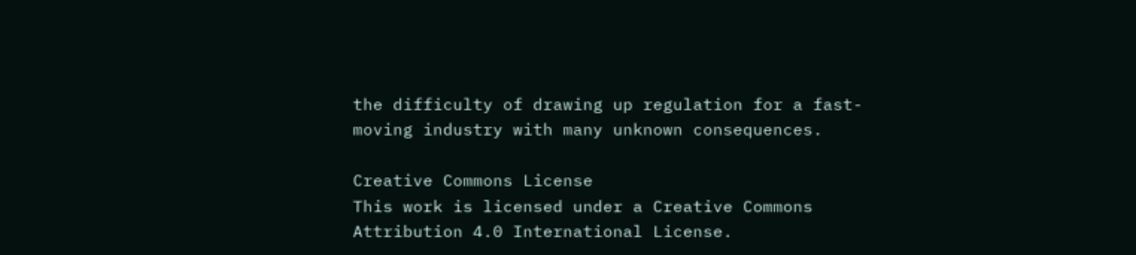the difficulty of drawing up regulation for a fast-moving industry with many unknown consequences.

Creative Commons License
This work is licensed under a Creative Commons Attribution 4.0 International License.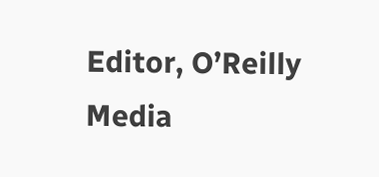Editor, O’Reilly Media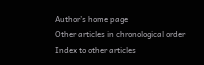Author’s home page
Other articles in chronological order
Index to other articles